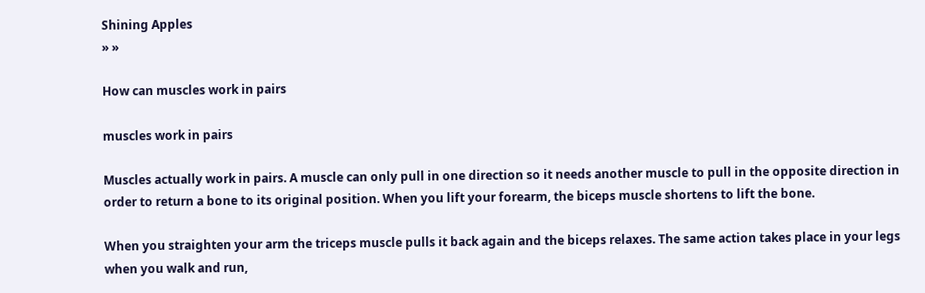Shining Apples
» »

How can muscles work in pairs

muscles work in pairs

Muscles actually work in pairs. A muscle can only pull in one direction so it needs another muscle to pull in the opposite direction in order to return a bone to its original position. When you lift your forearm, the biceps muscle shortens to lift the bone.

When you straighten your arm the triceps muscle pulls it back again and the biceps relaxes. The same action takes place in your legs when you walk and run,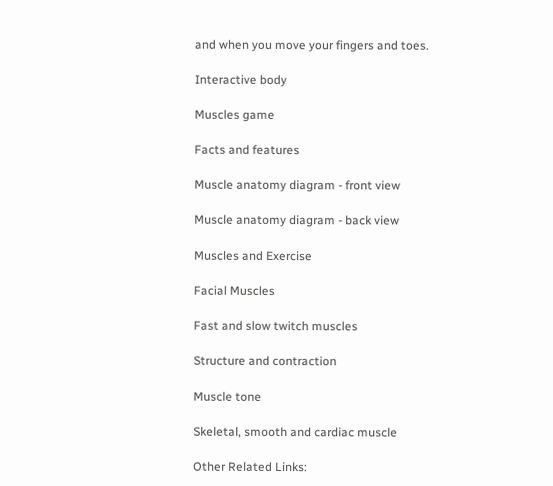and when you move your fingers and toes.

Interactive body

Muscles game

Facts and features

Muscle anatomy diagram - front view

Muscle anatomy diagram - back view

Muscles and Exercise

Facial Muscles

Fast and slow twitch muscles

Structure and contraction

Muscle tone

Skeletal, smooth and cardiac muscle

Other Related Links: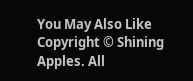You May Also Like
Copyright © Shining Apples. All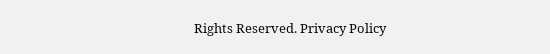Rights Reserved. Privacy Policy